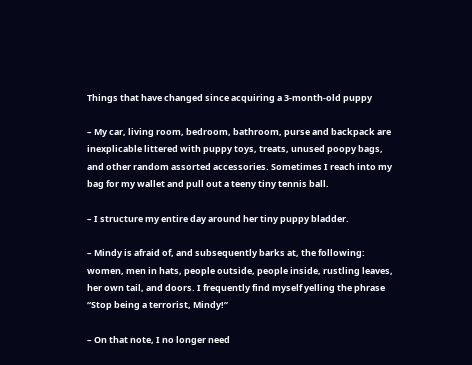Things that have changed since acquiring a 3-month-old puppy

– My car, living room, bedroom, bathroom, purse and backpack are inexplicable littered with puppy toys, treats, unused poopy bags, and other random assorted accessories. Sometimes I reach into my bag for my wallet and pull out a teeny tiny tennis ball.

– I structure my entire day around her tiny puppy bladder.

– Mindy is afraid of, and subsequently barks at, the following: women, men in hats, people outside, people inside, rustling leaves, her own tail, and doors. I frequently find myself yelling the phrase “Stop being a terrorist, Mindy!”

– On that note, I no longer need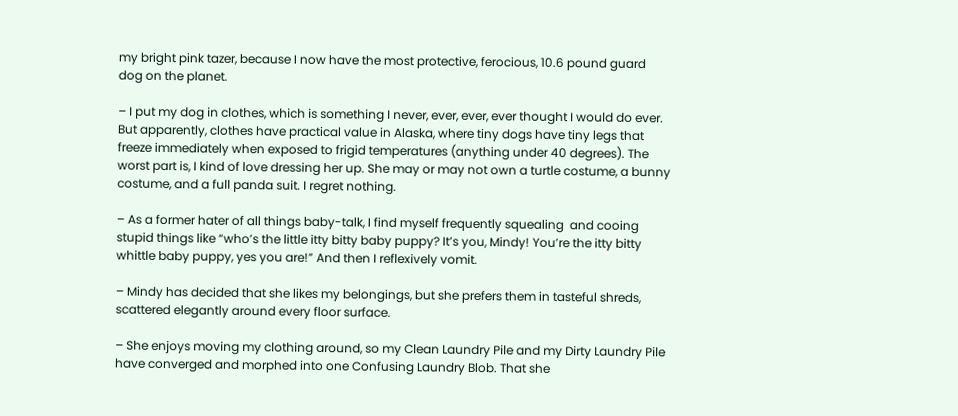my bright pink tazer, because I now have the most protective, ferocious, 10.6 pound guard dog on the planet.

– I put my dog in clothes, which is something I never, ever, ever, ever thought I would do ever. But apparently, clothes have practical value in Alaska, where tiny dogs have tiny legs that freeze immediately when exposed to frigid temperatures (anything under 40 degrees). The worst part is, I kind of love dressing her up. She may or may not own a turtle costume, a bunny costume, and a full panda suit. I regret nothing.

– As a former hater of all things baby-talk, I find myself frequently squealing  and cooing stupid things like “who’s the little itty bitty baby puppy? It’s you, Mindy! You’re the itty bitty whittle baby puppy, yes you are!” And then I reflexively vomit.

– Mindy has decided that she likes my belongings, but she prefers them in tasteful shreds, scattered elegantly around every floor surface.

– She enjoys moving my clothing around, so my Clean Laundry Pile and my Dirty Laundry Pile have converged and morphed into one Confusing Laundry Blob. That she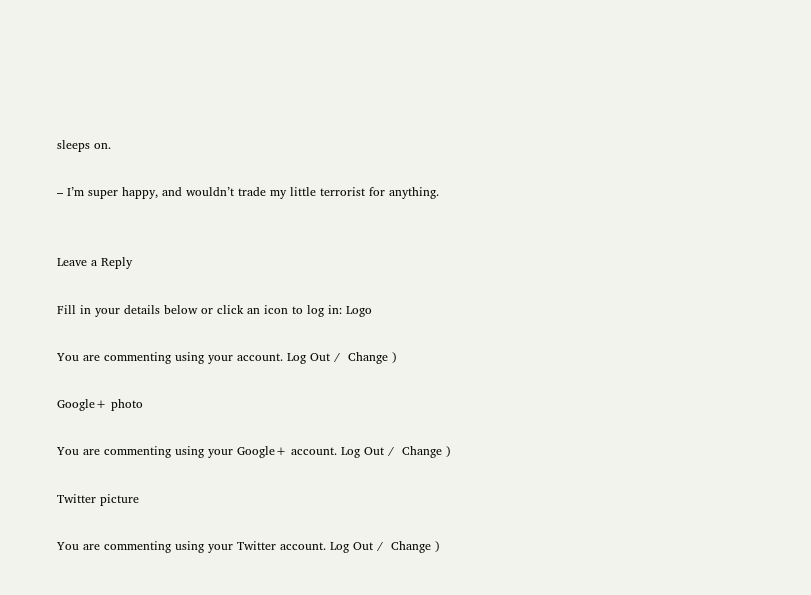sleeps on.

– I’m super happy, and wouldn’t trade my little terrorist for anything.


Leave a Reply

Fill in your details below or click an icon to log in: Logo

You are commenting using your account. Log Out /  Change )

Google+ photo

You are commenting using your Google+ account. Log Out /  Change )

Twitter picture

You are commenting using your Twitter account. Log Out /  Change )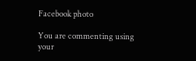Facebook photo

You are commenting using your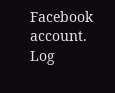Facebook account. Log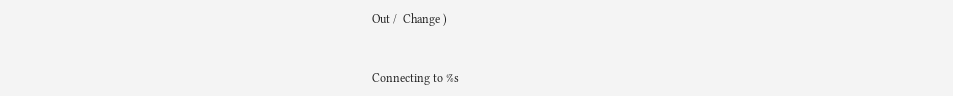Out /  Change )


Connecting to %s